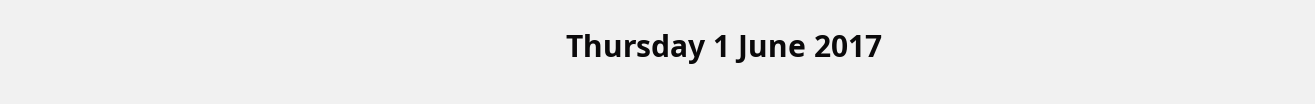Thursday 1 June 2017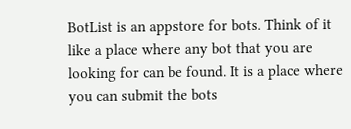BotList is an appstore for bots. Think of it like a place where any bot that you are looking for can be found. It is a place where you can submit the bots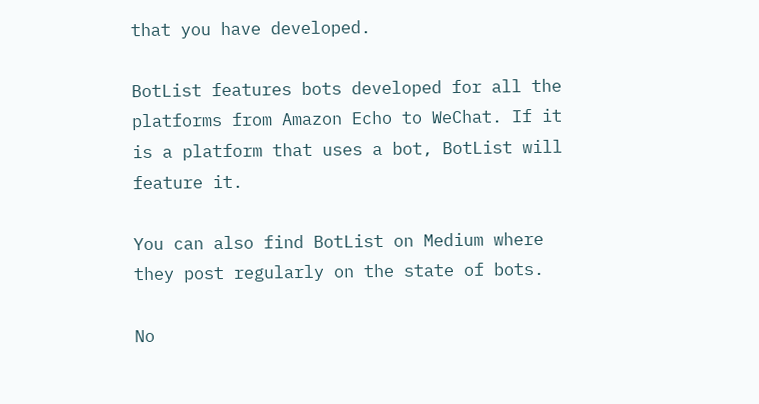that you have developed.

BotList features bots developed for all the platforms from Amazon Echo to WeChat. If it is a platform that uses a bot, BotList will feature it.

You can also find BotList on Medium where they post regularly on the state of bots.

No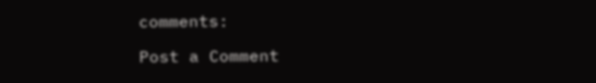comments:

Post a Comment